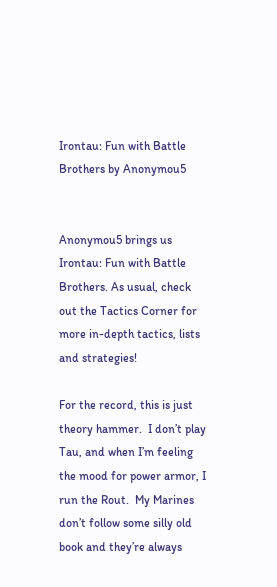Irontau: Fun with Battle Brothers by Anonymou5


Anonymou5 brings us Irontau: Fun with Battle Brothers. As usual, check out the Tactics Corner for more in-depth tactics, lists and strategies!

For the record, this is just theory hammer.  I don’t play Tau, and when I’m feeling the mood for power armor, I run the Rout.  My Marines don’t follow some silly old book and they’re always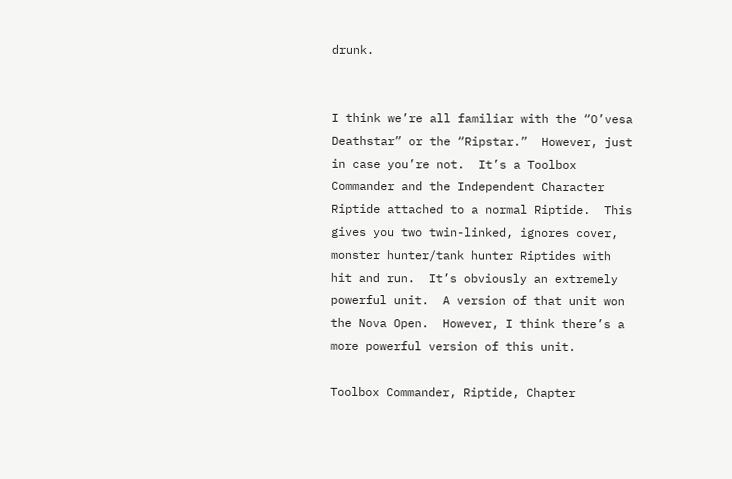drunk.


I think we’re all familiar with the “O’vesa Deathstar” or the “Ripstar.”  However, just in case you’re not.  It’s a Toolbox Commander and the Independent Character Riptide attached to a normal Riptide.  This gives you two twin-linked, ignores cover, monster hunter/tank hunter Riptides with hit and run.  It’s obviously an extremely powerful unit.  A version of that unit won the Nova Open.  However, I think there’s a more powerful version of this unit.

Toolbox Commander, Riptide, Chapter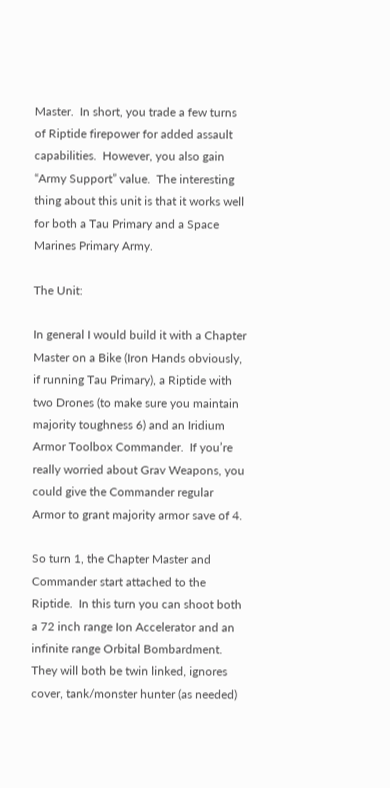Master.  In short, you trade a few turns of Riptide firepower for added assault capabilities.  However, you also gain “Army Support” value.  The interesting thing about this unit is that it works well for both a Tau Primary and a Space Marines Primary Army.

The Unit:

In general I would build it with a Chapter Master on a Bike (Iron Hands obviously, if running Tau Primary), a Riptide with two Drones (to make sure you maintain majority toughness 6) and an Iridium Armor Toolbox Commander.  If you’re really worried about Grav Weapons, you could give the Commander regular Armor to grant majority armor save of 4.

So turn 1, the Chapter Master and Commander start attached to the Riptide.  In this turn you can shoot both a 72 inch range Ion Accelerator and an infinite range Orbital Bombardment.  They will both be twin linked, ignores cover, tank/monster hunter (as needed)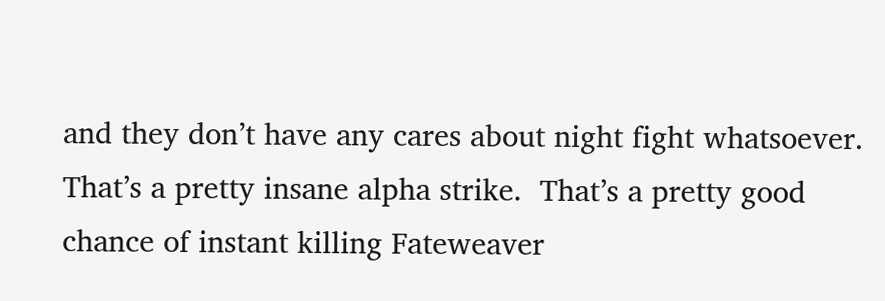and they don’t have any cares about night fight whatsoever.  That’s a pretty insane alpha strike.  That’s a pretty good chance of instant killing Fateweaver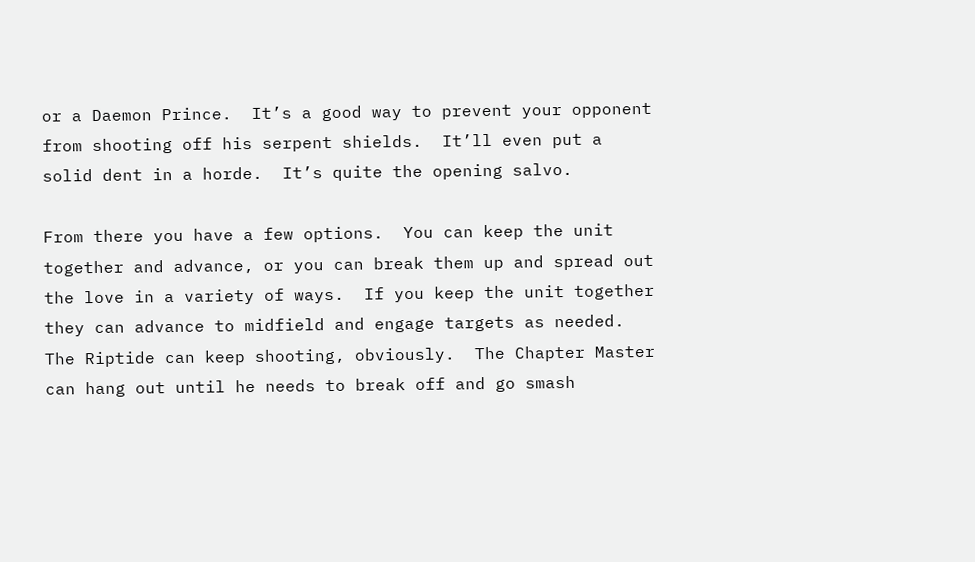or a Daemon Prince.  It’s a good way to prevent your opponent from shooting off his serpent shields.  It’ll even put a solid dent in a horde.  It’s quite the opening salvo.

From there you have a few options.  You can keep the unit together and advance, or you can break them up and spread out the love in a variety of ways.  If you keep the unit together they can advance to midfield and engage targets as needed.  The Riptide can keep shooting, obviously.  The Chapter Master can hang out until he needs to break off and go smash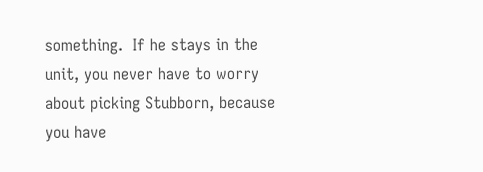something.  If he stays in the unit, you never have to worry about picking Stubborn, because you have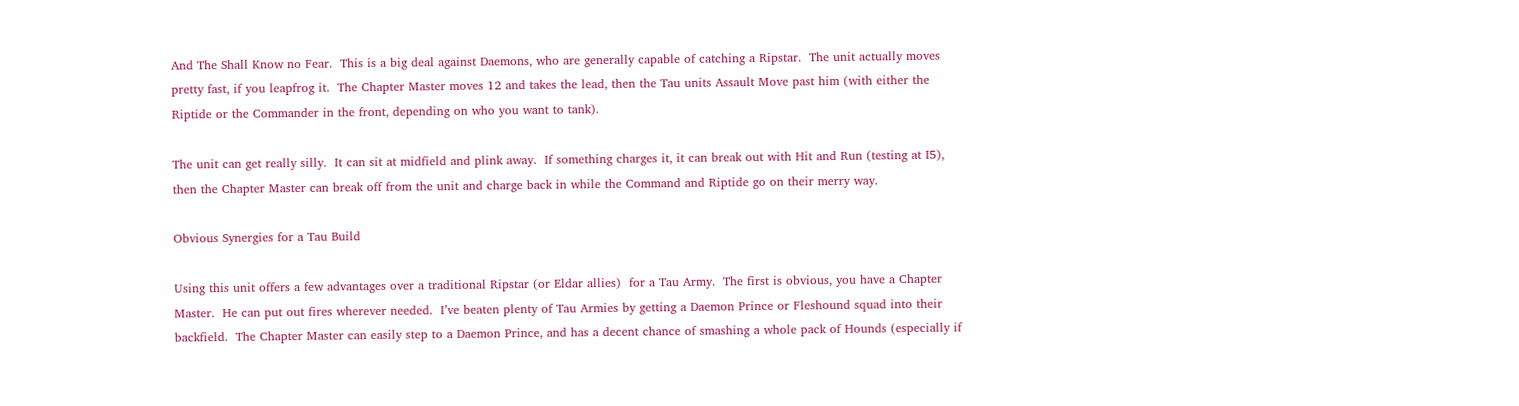And The Shall Know no Fear.  This is a big deal against Daemons, who are generally capable of catching a Ripstar.  The unit actually moves pretty fast, if you leapfrog it.  The Chapter Master moves 12 and takes the lead, then the Tau units Assault Move past him (with either the Riptide or the Commander in the front, depending on who you want to tank).

The unit can get really silly.  It can sit at midfield and plink away.  If something charges it, it can break out with Hit and Run (testing at I5), then the Chapter Master can break off from the unit and charge back in while the Command and Riptide go on their merry way.

Obvious Synergies for a Tau Build

Using this unit offers a few advantages over a traditional Ripstar (or Eldar allies)  for a Tau Army.  The first is obvious, you have a Chapter Master.  He can put out fires wherever needed.  I’ve beaten plenty of Tau Armies by getting a Daemon Prince or Fleshound squad into their backfield.  The Chapter Master can easily step to a Daemon Prince, and has a decent chance of smashing a whole pack of Hounds (especially if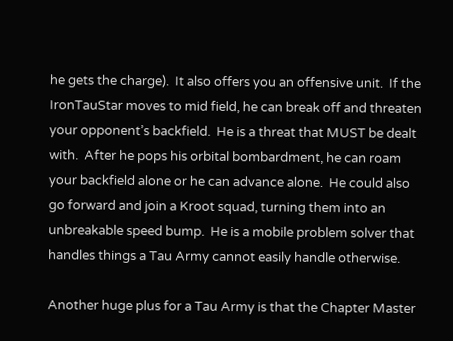he gets the charge).  It also offers you an offensive unit.  If the IronTauStar moves to mid field, he can break off and threaten your opponent’s backfield.  He is a threat that MUST be dealt with.  After he pops his orbital bombardment, he can roam your backfield alone or he can advance alone.  He could also go forward and join a Kroot squad, turning them into an unbreakable speed bump.  He is a mobile problem solver that handles things a Tau Army cannot easily handle otherwise.

Another huge plus for a Tau Army is that the Chapter Master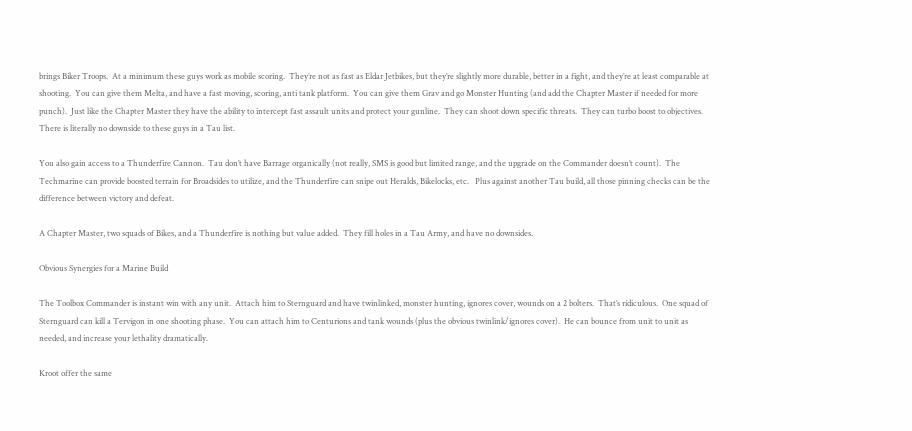brings Biker Troops.  At a minimum these guys work as mobile scoring.  They’re not as fast as Eldar Jetbikes, but they’re slightly more durable, better in a fight, and they’re at least comparable at shooting.  You can give them Melta, and have a fast moving, scoring, anti tank platform.  You can give them Grav and go Monster Hunting (and add the Chapter Master if needed for more punch).  Just like the Chapter Master they have the ability to intercept fast assault units and protect your gunline.  They can shoot down specific threats.  They can turbo boost to objectives.  There is literally no downside to these guys in a Tau list.

You also gain access to a Thunderfire Cannon.  Tau don’t have Barrage organically (not really, SMS is good but limited range, and the upgrade on the Commander doesn’t count).  The Techmarine can provide boosted terrain for Broadsides to utilize, and the Thunderfire can snipe out Heralds, Bikelocks, etc.   Plus against another Tau build, all those pinning checks can be the difference between victory and defeat.

A Chapter Master, two squads of Bikes, and a Thunderfire is nothing but value added.  They fill holes in a Tau Army, and have no downsides.

Obvious Synergies for a Marine Build

The Toolbox Commander is instant win with any unit.  Attach him to Sternguard and have twinlinked, monster hunting, ignores cover, wounds on a 2 bolters.  That’s ridiculous.  One squad of Sternguard can kill a Tervigon in one shooting phase.  You can attach him to Centurions and tank wounds (plus the obvious twinlink/ignores cover).  He can bounce from unit to unit as needed, and increase your lethality dramatically.

Kroot offer the same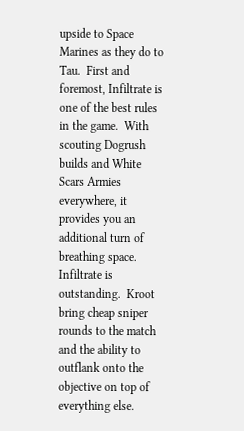upside to Space Marines as they do to Tau.  First and foremost, Infiltrate is one of the best rules in the game.  With scouting Dogrush builds and White Scars Armies everywhere, it provides you an additional turn of breathing space.  Infiltrate is outstanding.  Kroot bring cheap sniper rounds to the match and the ability to outflank onto the objective on top of everything else.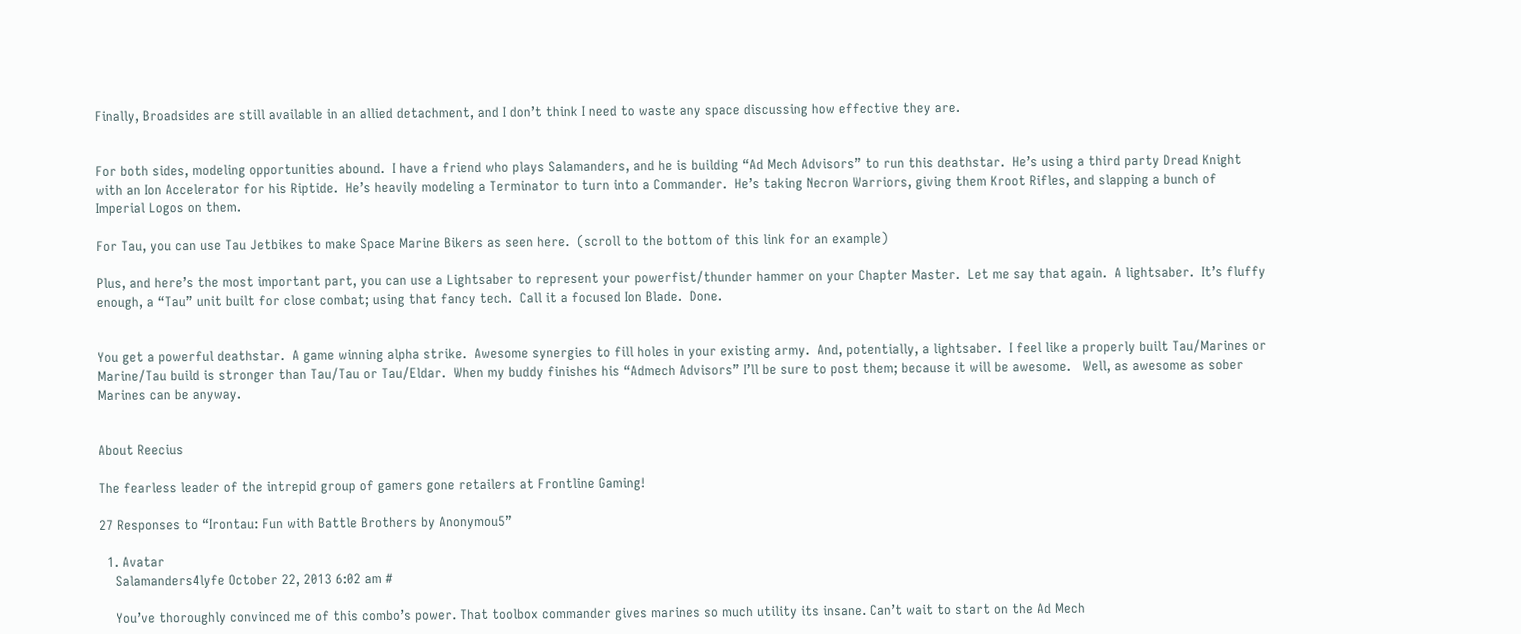Finally, Broadsides are still available in an allied detachment, and I don’t think I need to waste any space discussing how effective they are.


For both sides, modeling opportunities abound.  I have a friend who plays Salamanders, and he is building “Ad Mech Advisors” to run this deathstar.  He’s using a third party Dread Knight with an Ion Accelerator for his Riptide.  He’s heavily modeling a Terminator to turn into a Commander.  He’s taking Necron Warriors, giving them Kroot Rifles, and slapping a bunch of Imperial Logos on them.

For Tau, you can use Tau Jetbikes to make Space Marine Bikers as seen here.  (scroll to the bottom of this link for an example)

Plus, and here’s the most important part, you can use a Lightsaber to represent your powerfist/thunder hammer on your Chapter Master.  Let me say that again.  A lightsaber.  It’s fluffy enough, a “Tau” unit built for close combat; using that fancy tech.  Call it a focused Ion Blade.  Done.


You get a powerful deathstar.  A game winning alpha strike.  Awesome synergies to fill holes in your existing army.  And, potentially, a lightsaber.  I feel like a properly built Tau/Marines or Marine/Tau build is stronger than Tau/Tau or Tau/Eldar.  When my buddy finishes his “Admech Advisors” I’ll be sure to post them; because it will be awesome.   Well, as awesome as sober Marines can be anyway.


About Reecius

The fearless leader of the intrepid group of gamers gone retailers at Frontline Gaming!

27 Responses to “Irontau: Fun with Battle Brothers by Anonymou5”

  1. Avatar
    Salamanders4lyfe October 22, 2013 6:02 am #

    You’ve thoroughly convinced me of this combo’s power. That toolbox commander gives marines so much utility its insane. Can’t wait to start on the Ad Mech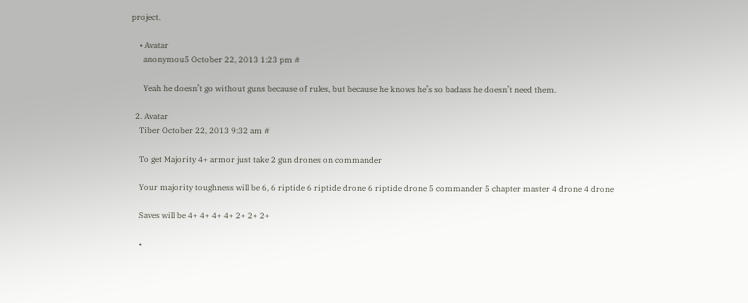project.

    • Avatar
      anonymou5 October 22, 2013 1:23 pm #

      Yeah he doesn’t go without guns because of rules, but because he knows he’s so badass he doesn’t need them.

  2. Avatar
    Tiber October 22, 2013 9:32 am #

    To get Majority 4+ armor just take 2 gun drones on commander

    Your majority toughness will be 6, 6 riptide 6 riptide drone 6 riptide drone 5 commander 5 chapter master 4 drone 4 drone

    Saves will be 4+ 4+ 4+ 4+ 2+ 2+ 2+

    •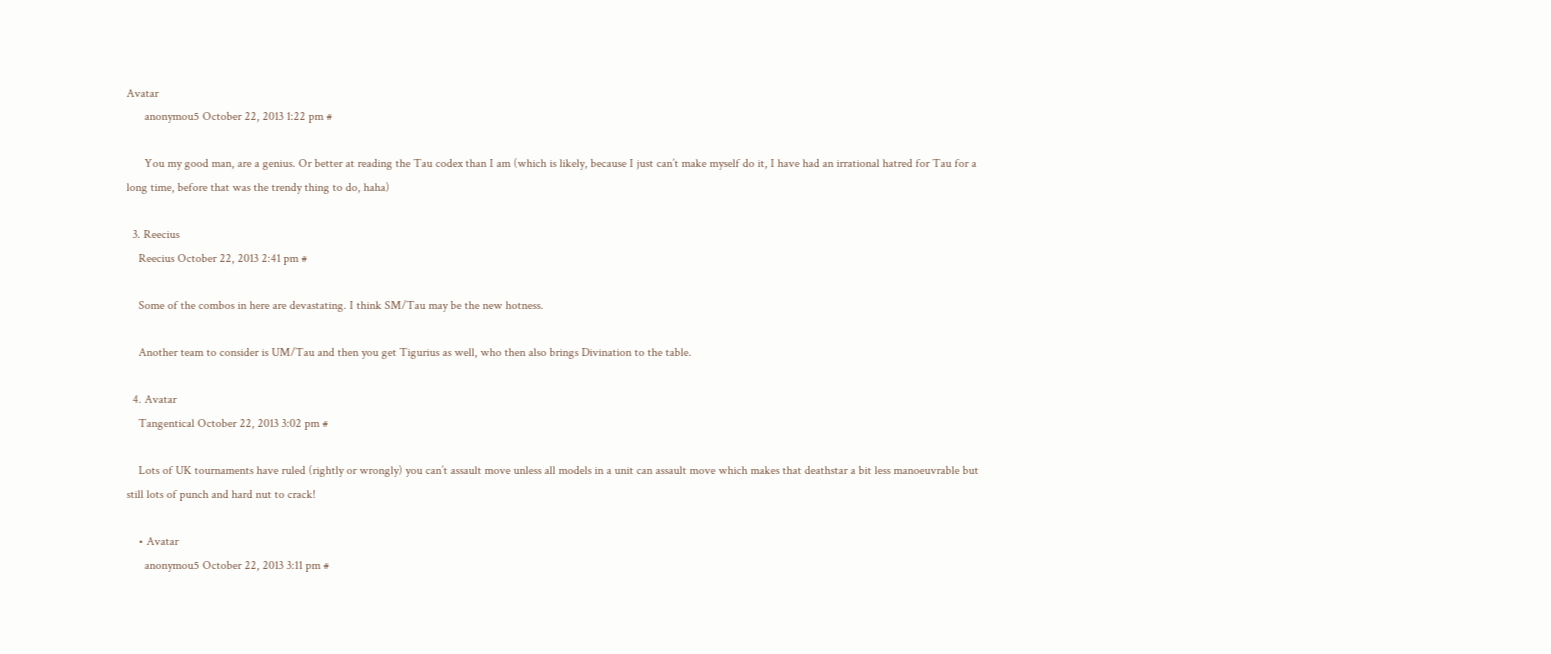Avatar
      anonymou5 October 22, 2013 1:22 pm #

      You my good man, are a genius. Or better at reading the Tau codex than I am (which is likely, because I just can’t make myself do it, I have had an irrational hatred for Tau for a long time, before that was the trendy thing to do, haha)

  3. Reecius
    Reecius October 22, 2013 2:41 pm #

    Some of the combos in here are devastating. I think SM/Tau may be the new hotness.

    Another team to consider is UM/Tau and then you get Tigurius as well, who then also brings Divination to the table.

  4. Avatar
    Tangentical October 22, 2013 3:02 pm #

    Lots of UK tournaments have ruled (rightly or wrongly) you can’t assault move unless all models in a unit can assault move which makes that deathstar a bit less manoeuvrable but still lots of punch and hard nut to crack!

    • Avatar
      anonymou5 October 22, 2013 3:11 pm #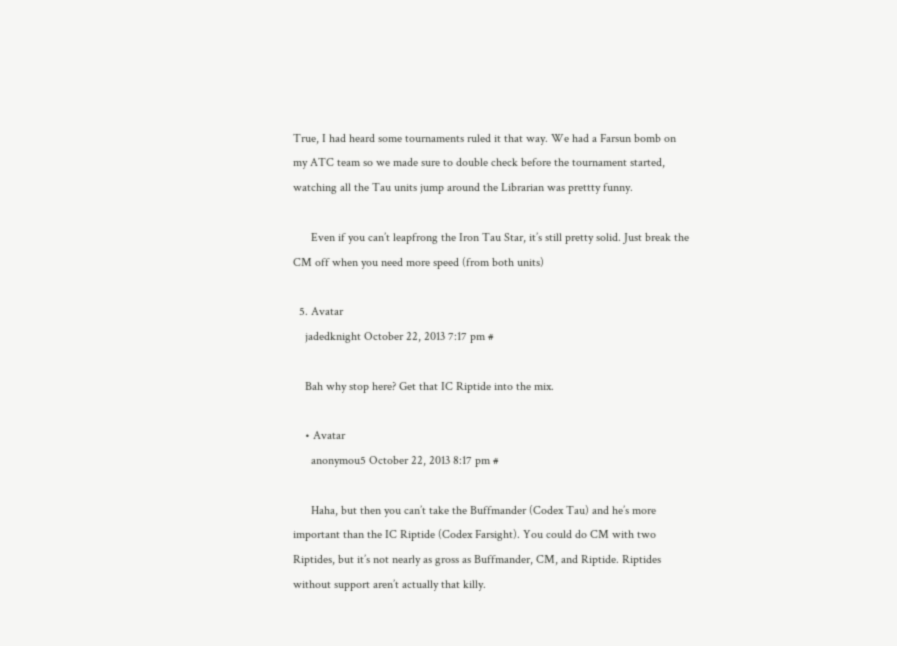True, I had heard some tournaments ruled it that way. We had a Farsun bomb on my ATC team so we made sure to double check before the tournament started, watching all the Tau units jump around the Librarian was prettty funny.

      Even if you can’t leapfrong the Iron Tau Star, it’s still pretty solid. Just break the CM off when you need more speed (from both units)

  5. Avatar
    jadedknight October 22, 2013 7:17 pm #

    Bah why stop here? Get that IC Riptide into the mix.

    • Avatar
      anonymou5 October 22, 2013 8:17 pm #

      Haha, but then you can’t take the Buffmander (Codex Tau) and he’s more important than the IC Riptide (Codex Farsight). You could do CM with two Riptides, but it’s not nearly as gross as Buffmander, CM, and Riptide. Riptides without support aren’t actually that killy.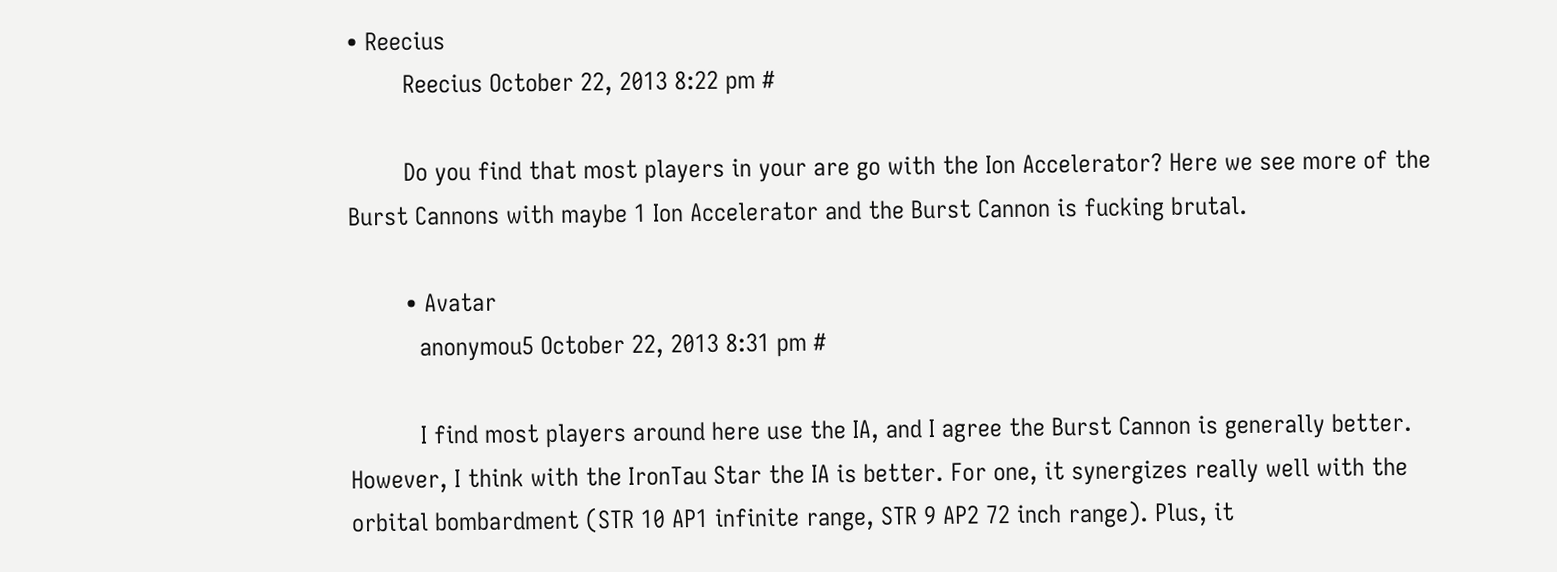• Reecius
        Reecius October 22, 2013 8:22 pm #

        Do you find that most players in your are go with the Ion Accelerator? Here we see more of the Burst Cannons with maybe 1 Ion Accelerator and the Burst Cannon is fucking brutal.

        • Avatar
          anonymou5 October 22, 2013 8:31 pm #

          I find most players around here use the IA, and I agree the Burst Cannon is generally better. However, I think with the IronTau Star the IA is better. For one, it synergizes really well with the orbital bombardment (STR 10 AP1 infinite range, STR 9 AP2 72 inch range). Plus, it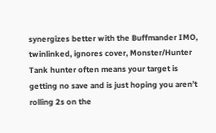synergizes better with the Buffmander IMO, twinlinked, ignores cover, Monster/Hunter Tank hunter often means your target is getting no save and is just hoping you aren’t rolling 2s on the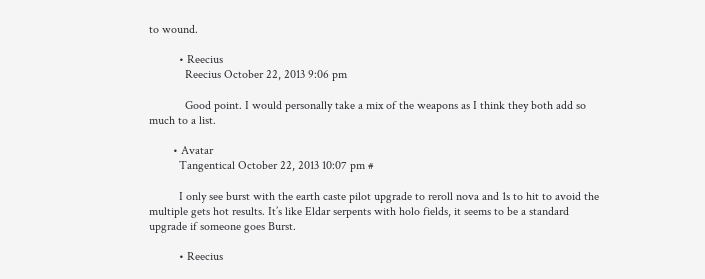to wound.

          • Reecius
            Reecius October 22, 2013 9:06 pm

            Good point. I would personally take a mix of the weapons as I think they both add so much to a list.

        • Avatar
          Tangentical October 22, 2013 10:07 pm #

          I only see burst with the earth caste pilot upgrade to reroll nova and 1s to hit to avoid the multiple gets hot results. It’s like Eldar serpents with holo fields, it seems to be a standard upgrade if someone goes Burst.

          • Reecius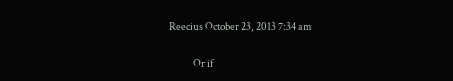Reecius October 23, 2013 7:34 am

            Or if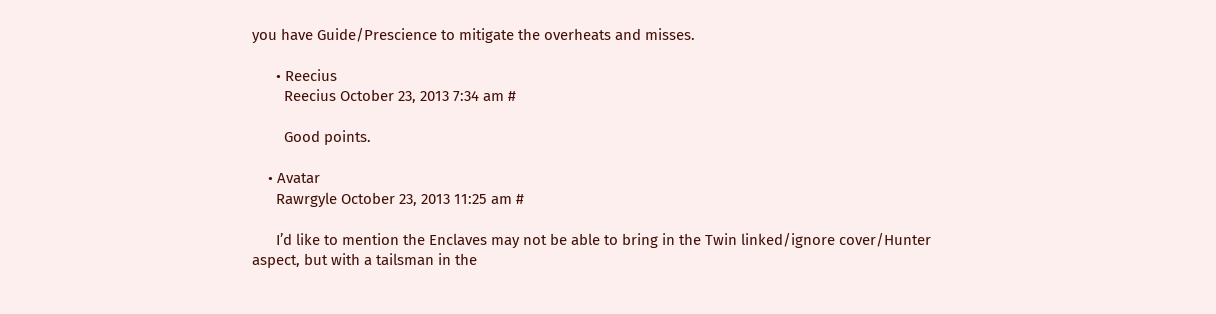you have Guide/Prescience to mitigate the overheats and misses.

      • Reecius
        Reecius October 23, 2013 7:34 am #

        Good points.

    • Avatar
      Rawrgyle October 23, 2013 11:25 am #

      I’d like to mention the Enclaves may not be able to bring in the Twin linked/ignore cover/Hunter aspect, but with a tailsman in the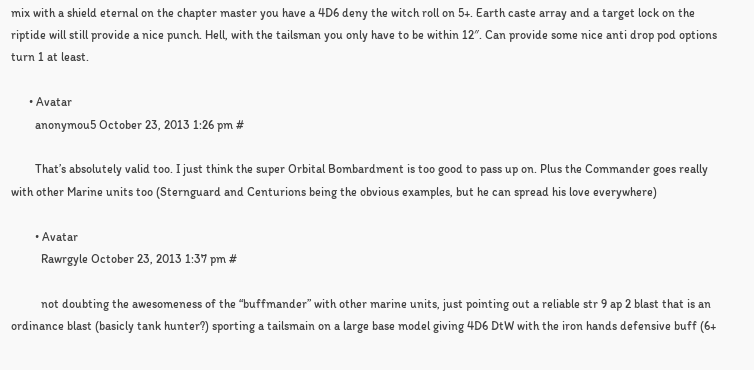mix with a shield eternal on the chapter master you have a 4D6 deny the witch roll on 5+. Earth caste array and a target lock on the riptide will still provide a nice punch. Hell, with the tailsman you only have to be within 12″. Can provide some nice anti drop pod options turn 1 at least.

      • Avatar
        anonymou5 October 23, 2013 1:26 pm #

        That’s absolutely valid too. I just think the super Orbital Bombardment is too good to pass up on. Plus the Commander goes really with other Marine units too (Sternguard and Centurions being the obvious examples, but he can spread his love everywhere)

        • Avatar
          Rawrgyle October 23, 2013 1:37 pm #

          not doubting the awesomeness of the “buffmander” with other marine units, just pointing out a reliable str 9 ap 2 blast that is an ordinance blast (basicly tank hunter?) sporting a tailsmain on a large base model giving 4D6 DtW with the iron hands defensive buff (6+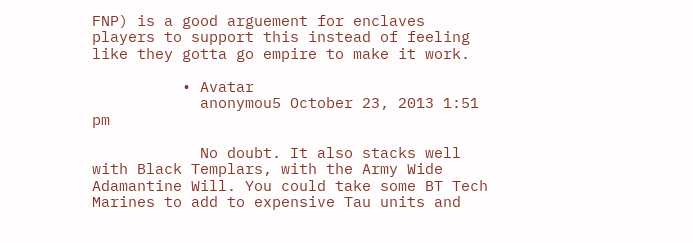FNP) is a good arguement for enclaves players to support this instead of feeling like they gotta go empire to make it work.

          • Avatar
            anonymou5 October 23, 2013 1:51 pm

            No doubt. It also stacks well with Black Templars, with the Army Wide Adamantine Will. You could take some BT Tech Marines to add to expensive Tau units and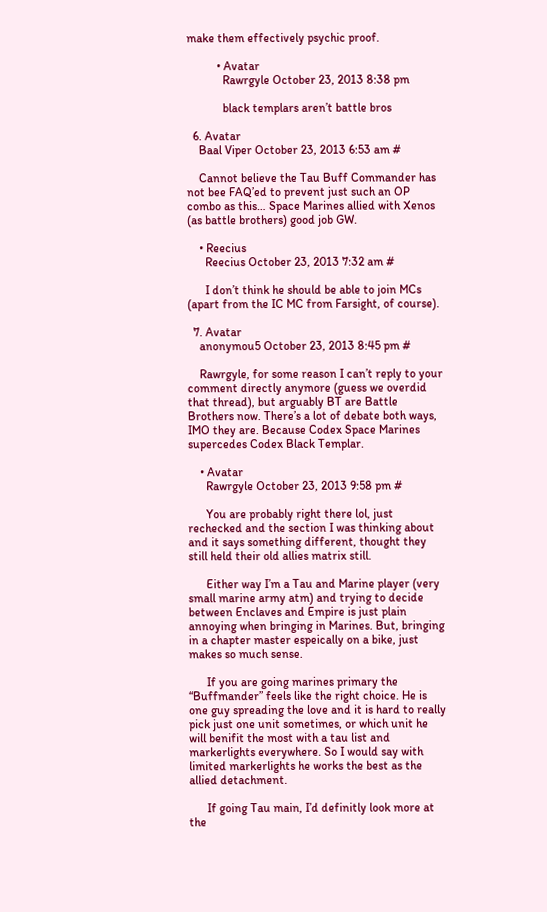make them effectively psychic proof.

          • Avatar
            Rawrgyle October 23, 2013 8:38 pm

            black templars aren’t battle bros

  6. Avatar
    Baal Viper October 23, 2013 6:53 am #

    Cannot believe the Tau Buff Commander has not bee FAQ’ed to prevent just such an OP combo as this… Space Marines allied with Xenos (as battle brothers) good job GW.

    • Reecius
      Reecius October 23, 2013 7:32 am #

      I don’t think he should be able to join MCs (apart from the IC MC from Farsight, of course).

  7. Avatar
    anonymou5 October 23, 2013 8:45 pm #

    Rawrgyle, for some reason I can’t reply to your comment directly anymore (guess we overdid that thread), but arguably BT are Battle Brothers now. There’s a lot of debate both ways, IMO they are. Because Codex Space Marines supercedes Codex Black Templar.

    • Avatar
      Rawrgyle October 23, 2013 9:58 pm #

      You are probably right there lol, just rechecked and the section I was thinking about and it says something different, thought they still held their old allies matrix still.

      Either way I’m a Tau and Marine player (very small marine army atm) and trying to decide between Enclaves and Empire is just plain annoying when bringing in Marines. But, bringing in a chapter master espeically on a bike, just makes so much sense.

      If you are going marines primary the “Buffmander” feels like the right choice. He is one guy spreading the love and it is hard to really pick just one unit sometimes, or which unit he will benifit the most with a tau list and markerlights everywhere. So I would say with limited markerlights he works the best as the allied detachment.

      If going Tau main, I’d definitly look more at the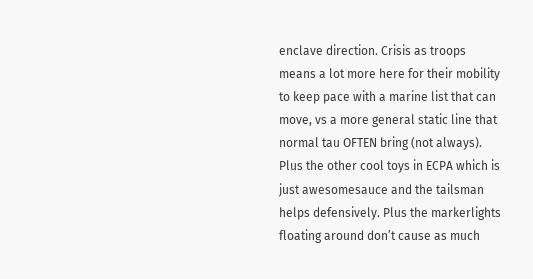enclave direction. Crisis as troops means a lot more here for their mobility to keep pace with a marine list that can move, vs a more general static line that normal tau OFTEN bring (not always). Plus the other cool toys in ECPA which is just awesomesauce and the tailsman helps defensively. Plus the markerlights floating around don’t cause as much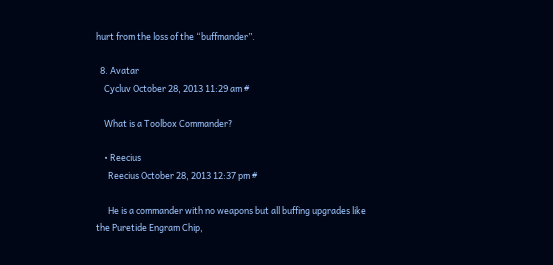hurt from the loss of the “buffmander”.

  8. Avatar
    Cycluv October 28, 2013 11:29 am #

    What is a Toolbox Commander?

    • Reecius
      Reecius October 28, 2013 12:37 pm #

      He is a commander with no weapons but all buffing upgrades like the Puretide Engram Chip,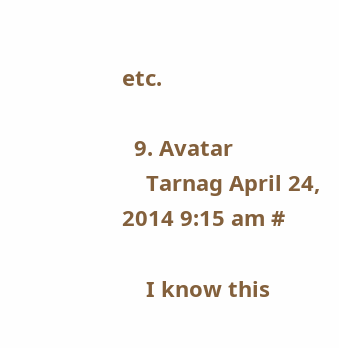etc.

  9. Avatar
    Tarnag April 24, 2014 9:15 am #

    I know this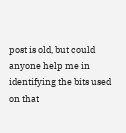post is old, but could anyone help me in identifying the bits used on that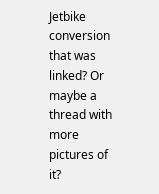Jetbike conversion that was linked? Or maybe a thread with more pictures of it?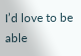I’d love to be able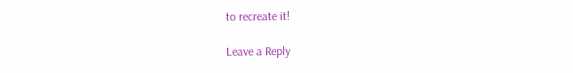to recreate it!

Leave a Reply